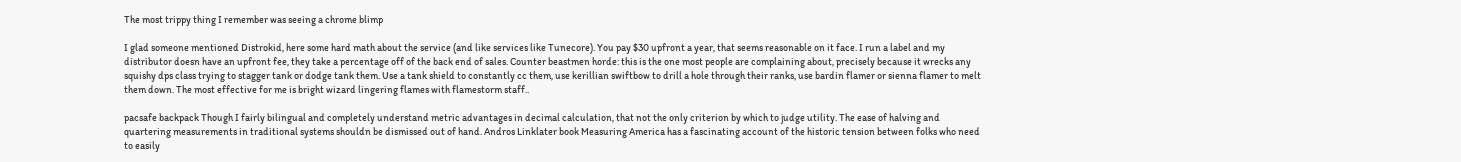The most trippy thing I remember was seeing a chrome blimp

I glad someone mentioned Distrokid, here some hard math about the service (and like services like Tunecore). You pay $30 upfront a year, that seems reasonable on it face. I run a label and my distributor doesn have an upfront fee, they take a percentage off of the back end of sales. Counter beastmen horde: this is the one most people are complaining about, precisely because it wrecks any squishy dps class trying to stagger tank or dodge tank them. Use a tank shield to constantly cc them, use kerillian swiftbow to drill a hole through their ranks, use bardin flamer or sienna flamer to melt them down. The most effective for me is bright wizard lingering flames with flamestorm staff..

pacsafe backpack Though I fairly bilingual and completely understand metric advantages in decimal calculation, that not the only criterion by which to judge utility. The ease of halving and quartering measurements in traditional systems shouldn be dismissed out of hand. Andros Linklater book Measuring America has a fascinating account of the historic tension between folks who need to easily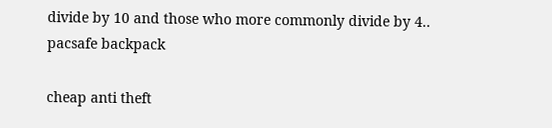divide by 10 and those who more commonly divide by 4.. pacsafe backpack

cheap anti theft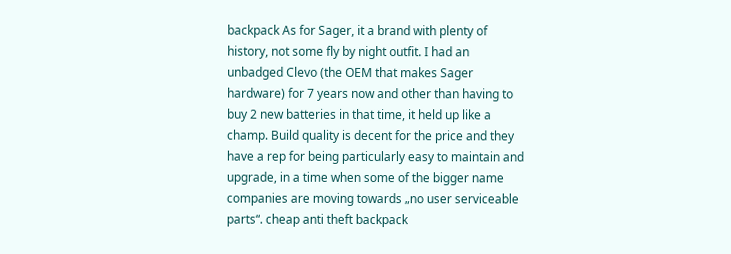backpack As for Sager, it a brand with plenty of history, not some fly by night outfit. I had an unbadged Clevo (the OEM that makes Sager hardware) for 7 years now and other than having to buy 2 new batteries in that time, it held up like a champ. Build quality is decent for the price and they have a rep for being particularly easy to maintain and upgrade, in a time when some of the bigger name companies are moving towards „no user serviceable parts“. cheap anti theft backpack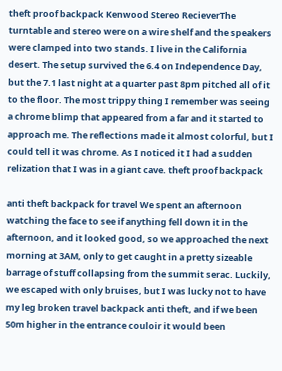theft proof backpack Kenwood Stereo RecieverThe turntable and stereo were on a wire shelf and the speakers were clamped into two stands. I live in the California desert. The setup survived the 6.4 on Independence Day, but the 7.1 last night at a quarter past 8pm pitched all of it to the floor. The most trippy thing I remember was seeing a chrome blimp that appeared from a far and it started to approach me. The reflections made it almost colorful, but I could tell it was chrome. As I noticed it I had a sudden relization that I was in a giant cave. theft proof backpack

anti theft backpack for travel We spent an afternoon watching the face to see if anything fell down it in the afternoon, and it looked good, so we approached the next morning at 3AM, only to get caught in a pretty sizeable barrage of stuff collapsing from the summit serac. Luckily, we escaped with only bruises, but I was lucky not to have my leg broken travel backpack anti theft, and if we been 50m higher in the entrance couloir it would been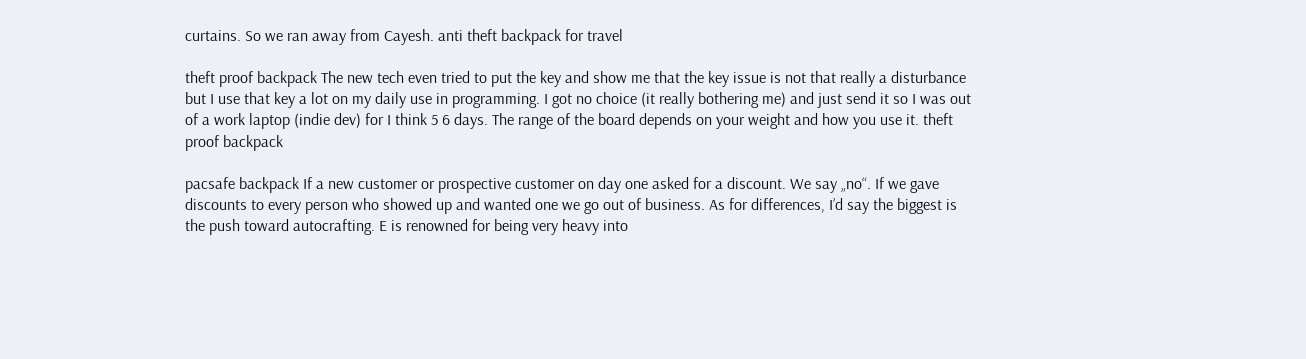curtains. So we ran away from Cayesh. anti theft backpack for travel

theft proof backpack The new tech even tried to put the key and show me that the key issue is not that really a disturbance but I use that key a lot on my daily use in programming. I got no choice (it really bothering me) and just send it so I was out of a work laptop (indie dev) for I think 5 6 days. The range of the board depends on your weight and how you use it. theft proof backpack

pacsafe backpack If a new customer or prospective customer on day one asked for a discount. We say „no“. If we gave discounts to every person who showed up and wanted one we go out of business. As for differences, I’d say the biggest is the push toward autocrafting. E is renowned for being very heavy into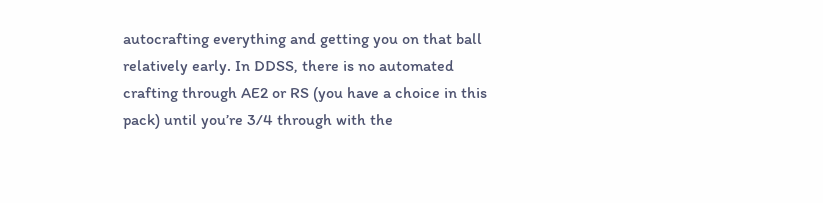autocrafting everything and getting you on that ball relatively early. In DDSS, there is no automated crafting through AE2 or RS (you have a choice in this pack) until you’re 3/4 through with the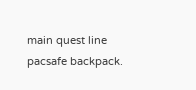main quest line pacsafe backpack.